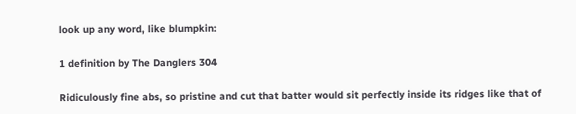look up any word, like blumpkin:

1 definition by The Danglers 304

Ridiculously fine abs, so pristine and cut that batter would sit perfectly inside its ridges like that of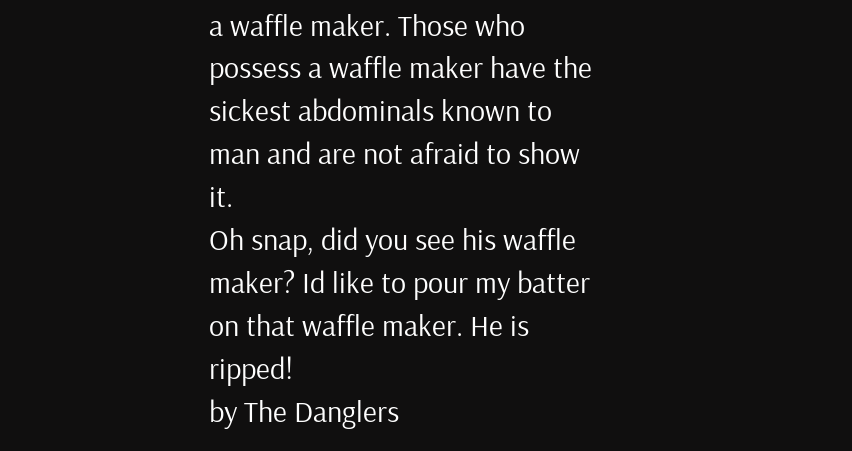a waffle maker. Those who possess a waffle maker have the sickest abdominals known to man and are not afraid to show it.
Oh snap, did you see his waffle maker? Id like to pour my batter on that waffle maker. He is ripped!
by The Danglers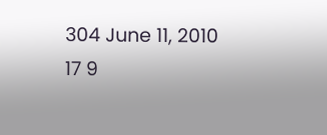304 June 11, 2010
17 9